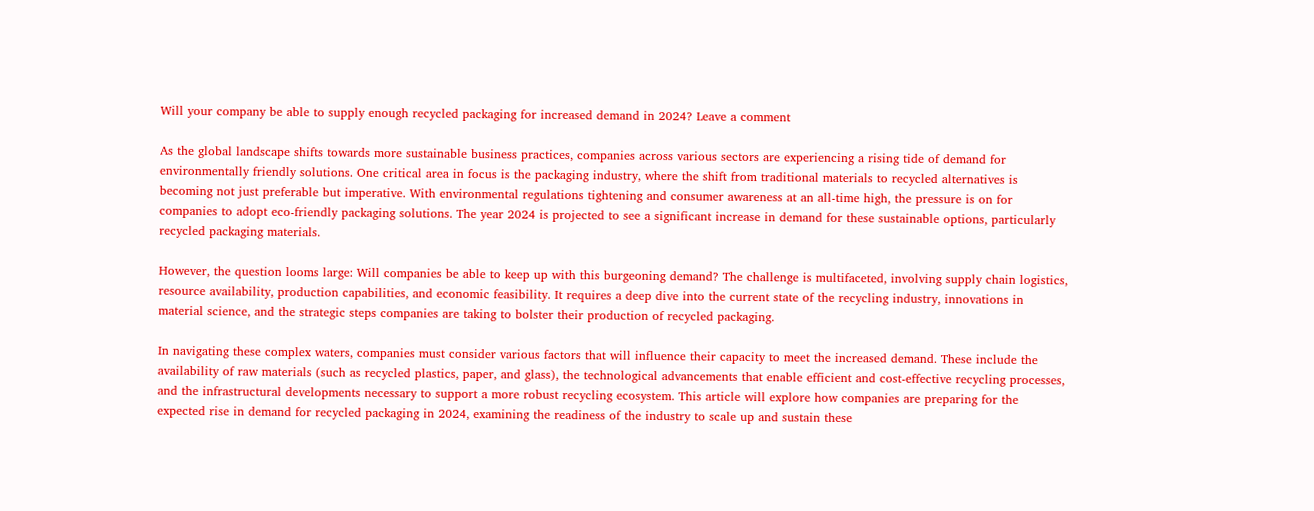Will your company be able to supply enough recycled packaging for increased demand in 2024? Leave a comment

As the global landscape shifts towards more sustainable business practices, companies across various sectors are experiencing a rising tide of demand for environmentally friendly solutions. One critical area in focus is the packaging industry, where the shift from traditional materials to recycled alternatives is becoming not just preferable but imperative. With environmental regulations tightening and consumer awareness at an all-time high, the pressure is on for companies to adopt eco-friendly packaging solutions. The year 2024 is projected to see a significant increase in demand for these sustainable options, particularly recycled packaging materials.

However, the question looms large: Will companies be able to keep up with this burgeoning demand? The challenge is multifaceted, involving supply chain logistics, resource availability, production capabilities, and economic feasibility. It requires a deep dive into the current state of the recycling industry, innovations in material science, and the strategic steps companies are taking to bolster their production of recycled packaging.

In navigating these complex waters, companies must consider various factors that will influence their capacity to meet the increased demand. These include the availability of raw materials (such as recycled plastics, paper, and glass), the technological advancements that enable efficient and cost-effective recycling processes, and the infrastructural developments necessary to support a more robust recycling ecosystem. This article will explore how companies are preparing for the expected rise in demand for recycled packaging in 2024, examining the readiness of the industry to scale up and sustain these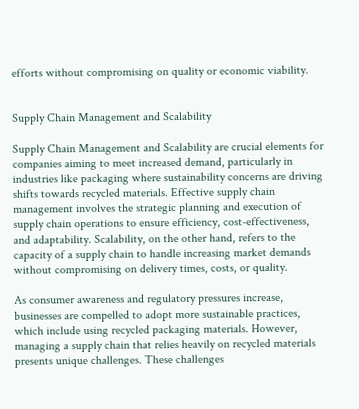efforts without compromising on quality or economic viability.


Supply Chain Management and Scalability

Supply Chain Management and Scalability are crucial elements for companies aiming to meet increased demand, particularly in industries like packaging where sustainability concerns are driving shifts towards recycled materials. Effective supply chain management involves the strategic planning and execution of supply chain operations to ensure efficiency, cost-effectiveness, and adaptability. Scalability, on the other hand, refers to the capacity of a supply chain to handle increasing market demands without compromising on delivery times, costs, or quality.

As consumer awareness and regulatory pressures increase, businesses are compelled to adopt more sustainable practices, which include using recycled packaging materials. However, managing a supply chain that relies heavily on recycled materials presents unique challenges. These challenges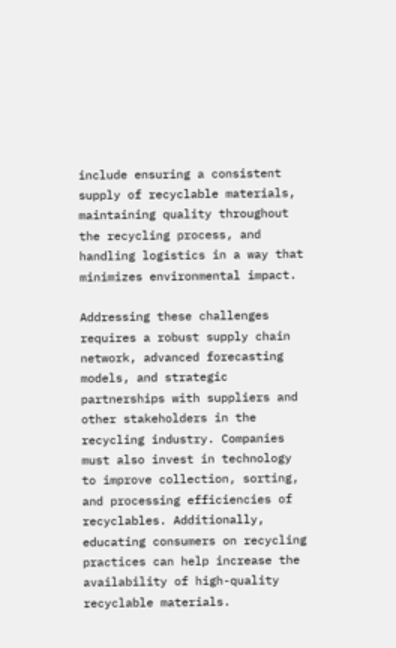include ensuring a consistent supply of recyclable materials, maintaining quality throughout the recycling process, and handling logistics in a way that minimizes environmental impact.

Addressing these challenges requires a robust supply chain network, advanced forecasting models, and strategic partnerships with suppliers and other stakeholders in the recycling industry. Companies must also invest in technology to improve collection, sorting, and processing efficiencies of recyclables. Additionally, educating consumers on recycling practices can help increase the availability of high-quality recyclable materials.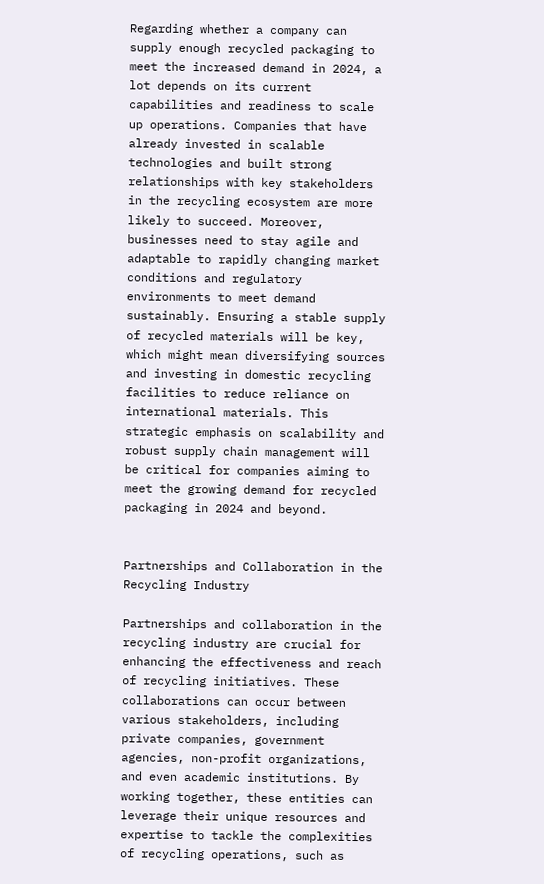Regarding whether a company can supply enough recycled packaging to meet the increased demand in 2024, a lot depends on its current capabilities and readiness to scale up operations. Companies that have already invested in scalable technologies and built strong relationships with key stakeholders in the recycling ecosystem are more likely to succeed. Moreover, businesses need to stay agile and adaptable to rapidly changing market conditions and regulatory environments to meet demand sustainably. Ensuring a stable supply of recycled materials will be key, which might mean diversifying sources and investing in domestic recycling facilities to reduce reliance on international materials. This strategic emphasis on scalability and robust supply chain management will be critical for companies aiming to meet the growing demand for recycled packaging in 2024 and beyond.


Partnerships and Collaboration in the Recycling Industry

Partnerships and collaboration in the recycling industry are crucial for enhancing the effectiveness and reach of recycling initiatives. These collaborations can occur between various stakeholders, including private companies, government agencies, non-profit organizations, and even academic institutions. By working together, these entities can leverage their unique resources and expertise to tackle the complexities of recycling operations, such as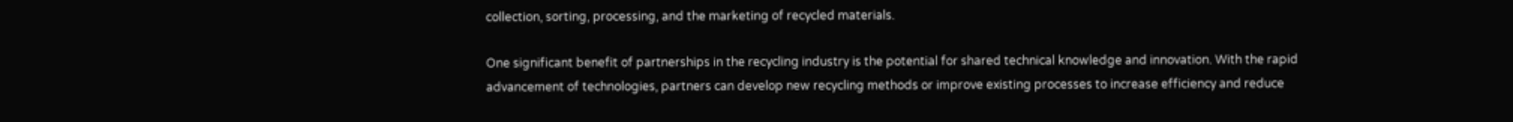collection, sorting, processing, and the marketing of recycled materials.

One significant benefit of partnerships in the recycling industry is the potential for shared technical knowledge and innovation. With the rapid advancement of technologies, partners can develop new recycling methods or improve existing processes to increase efficiency and reduce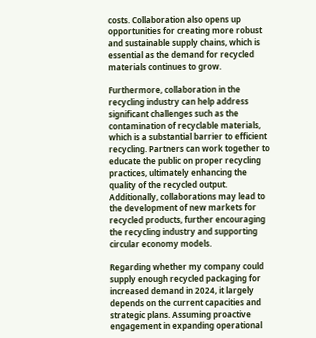costs. Collaboration also opens up opportunities for creating more robust and sustainable supply chains, which is essential as the demand for recycled materials continues to grow.

Furthermore, collaboration in the recycling industry can help address significant challenges such as the contamination of recyclable materials, which is a substantial barrier to efficient recycling. Partners can work together to educate the public on proper recycling practices, ultimately enhancing the quality of the recycled output. Additionally, collaborations may lead to the development of new markets for recycled products, further encouraging the recycling industry and supporting circular economy models.

Regarding whether my company could supply enough recycled packaging for increased demand in 2024, it largely depends on the current capacities and strategic plans. Assuming proactive engagement in expanding operational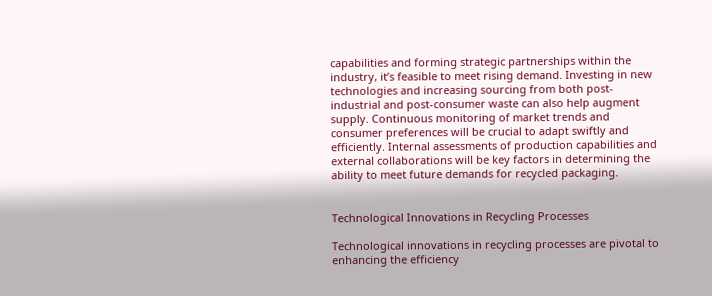capabilities and forming strategic partnerships within the industry, it’s feasible to meet rising demand. Investing in new technologies and increasing sourcing from both post-industrial and post-consumer waste can also help augment supply. Continuous monitoring of market trends and consumer preferences will be crucial to adapt swiftly and efficiently. Internal assessments of production capabilities and external collaborations will be key factors in determining the ability to meet future demands for recycled packaging.


Technological Innovations in Recycling Processes

Technological innovations in recycling processes are pivotal to enhancing the efficiency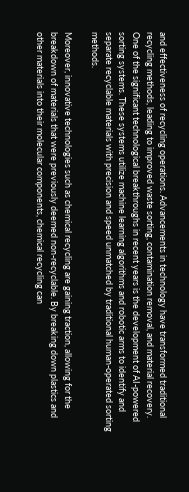and effectiveness of recycling operations. Advancements in technology have transformed traditional recycling methods, leading to improved waste sorting, contamination removal, and material recovery. One of the significant technological breakthroughs in recent years is the development of AI-powered sorting systems. These systems utilize machine learning algorithms and robotic arms to identify and separate recyclable materials with precision and speed unmatched by traditional human-operated sorting methods.

Moreover, innovative technologies such as chemical recycling are gaining traction, allowing for the breakdown of materials that were previously deemed non-recyclable. By breaking down plastics and other materials into their molecular components, chemical recycling can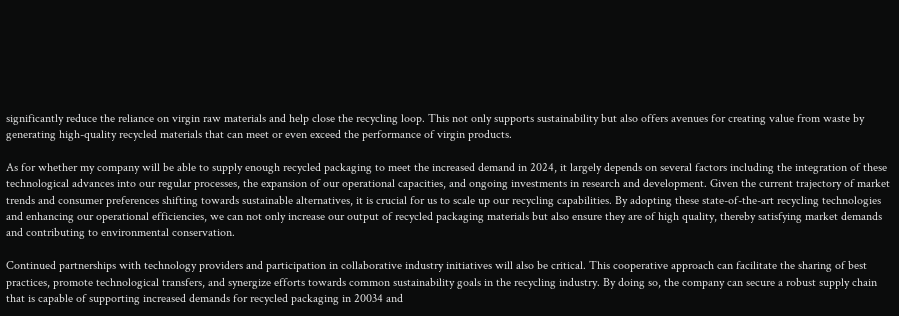significantly reduce the reliance on virgin raw materials and help close the recycling loop. This not only supports sustainability but also offers avenues for creating value from waste by generating high-quality recycled materials that can meet or even exceed the performance of virgin products.

As for whether my company will be able to supply enough recycled packaging to meet the increased demand in 2024, it largely depends on several factors including the integration of these technological advances into our regular processes, the expansion of our operational capacities, and ongoing investments in research and development. Given the current trajectory of market trends and consumer preferences shifting towards sustainable alternatives, it is crucial for us to scale up our recycling capabilities. By adopting these state-of-the-art recycling technologies and enhancing our operational efficiencies, we can not only increase our output of recycled packaging materials but also ensure they are of high quality, thereby satisfying market demands and contributing to environmental conservation.

Continued partnerships with technology providers and participation in collaborative industry initiatives will also be critical. This cooperative approach can facilitate the sharing of best practices, promote technological transfers, and synergize efforts towards common sustainability goals in the recycling industry. By doing so, the company can secure a robust supply chain that is capable of supporting increased demands for recycled packaging in 20034 and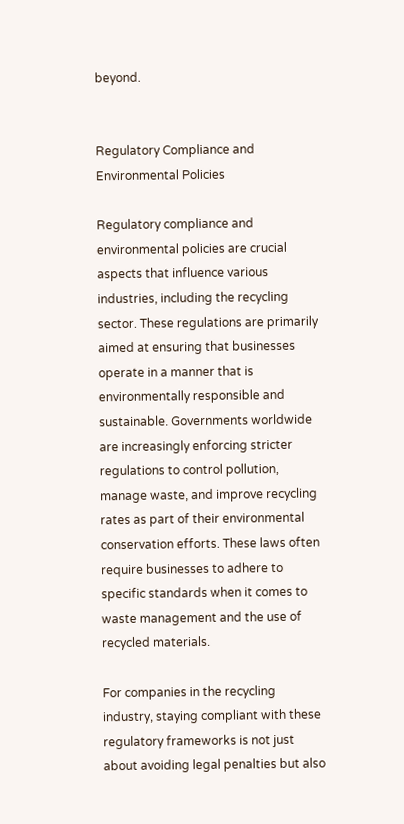beyond.


Regulatory Compliance and Environmental Policies

Regulatory compliance and environmental policies are crucial aspects that influence various industries, including the recycling sector. These regulations are primarily aimed at ensuring that businesses operate in a manner that is environmentally responsible and sustainable. Governments worldwide are increasingly enforcing stricter regulations to control pollution, manage waste, and improve recycling rates as part of their environmental conservation efforts. These laws often require businesses to adhere to specific standards when it comes to waste management and the use of recycled materials.

For companies in the recycling industry, staying compliant with these regulatory frameworks is not just about avoiding legal penalties but also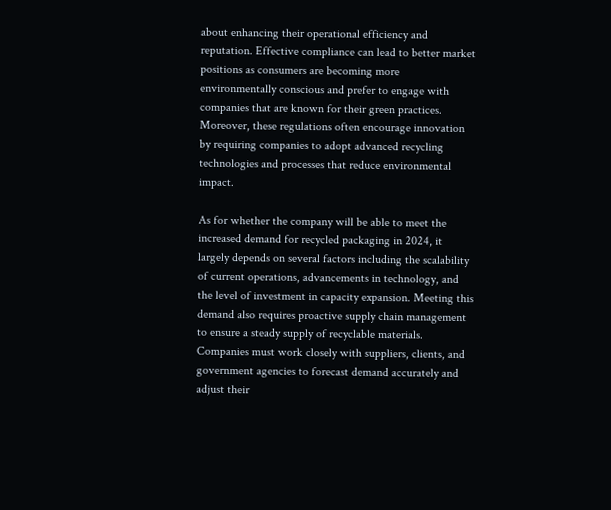about enhancing their operational efficiency and reputation. Effective compliance can lead to better market positions as consumers are becoming more environmentally conscious and prefer to engage with companies that are known for their green practices. Moreover, these regulations often encourage innovation by requiring companies to adopt advanced recycling technologies and processes that reduce environmental impact.

As for whether the company will be able to meet the increased demand for recycled packaging in 2024, it largely depends on several factors including the scalability of current operations, advancements in technology, and the level of investment in capacity expansion. Meeting this demand also requires proactive supply chain management to ensure a steady supply of recyclable materials. Companies must work closely with suppliers, clients, and government agencies to forecast demand accurately and adjust their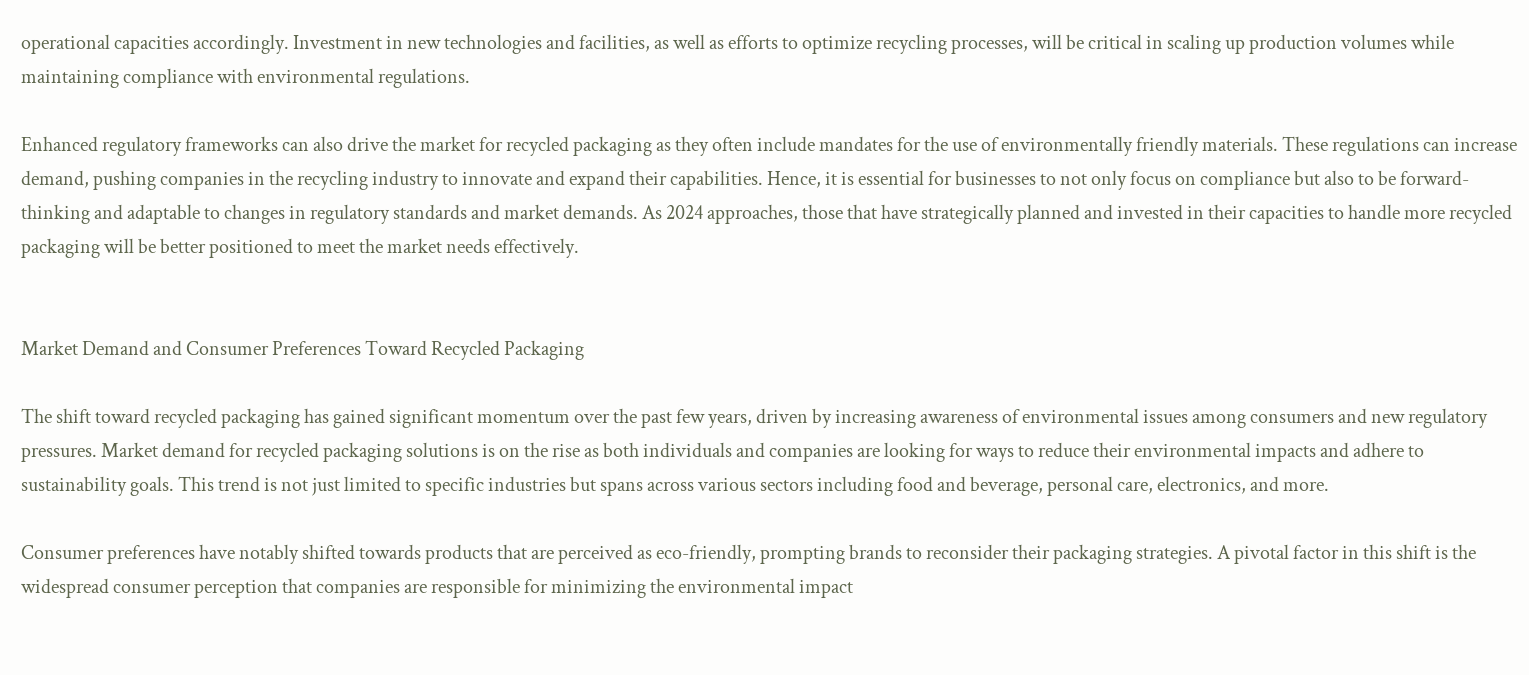operational capacities accordingly. Investment in new technologies and facilities, as well as efforts to optimize recycling processes, will be critical in scaling up production volumes while maintaining compliance with environmental regulations.

Enhanced regulatory frameworks can also drive the market for recycled packaging as they often include mandates for the use of environmentally friendly materials. These regulations can increase demand, pushing companies in the recycling industry to innovate and expand their capabilities. Hence, it is essential for businesses to not only focus on compliance but also to be forward-thinking and adaptable to changes in regulatory standards and market demands. As 2024 approaches, those that have strategically planned and invested in their capacities to handle more recycled packaging will be better positioned to meet the market needs effectively.


Market Demand and Consumer Preferences Toward Recycled Packaging

The shift toward recycled packaging has gained significant momentum over the past few years, driven by increasing awareness of environmental issues among consumers and new regulatory pressures. Market demand for recycled packaging solutions is on the rise as both individuals and companies are looking for ways to reduce their environmental impacts and adhere to sustainability goals. This trend is not just limited to specific industries but spans across various sectors including food and beverage, personal care, electronics, and more.

Consumer preferences have notably shifted towards products that are perceived as eco-friendly, prompting brands to reconsider their packaging strategies. A pivotal factor in this shift is the widespread consumer perception that companies are responsible for minimizing the environmental impact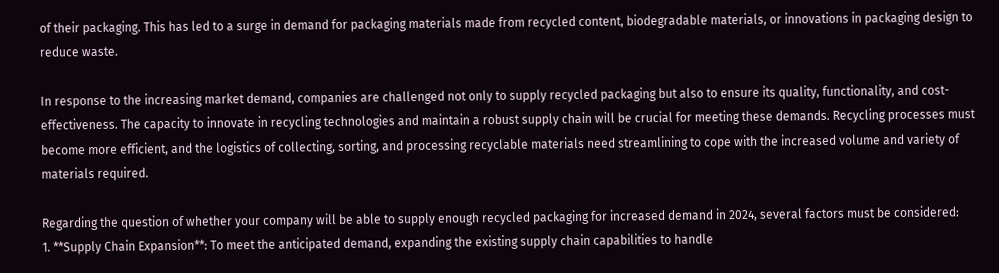of their packaging. This has led to a surge in demand for packaging materials made from recycled content, biodegradable materials, or innovations in packaging design to reduce waste.

In response to the increasing market demand, companies are challenged not only to supply recycled packaging but also to ensure its quality, functionality, and cost-effectiveness. The capacity to innovate in recycling technologies and maintain a robust supply chain will be crucial for meeting these demands. Recycling processes must become more efficient, and the logistics of collecting, sorting, and processing recyclable materials need streamlining to cope with the increased volume and variety of materials required.

Regarding the question of whether your company will be able to supply enough recycled packaging for increased demand in 2024, several factors must be considered:
1. **Supply Chain Expansion**: To meet the anticipated demand, expanding the existing supply chain capabilities to handle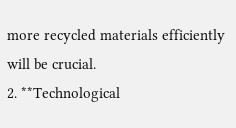more recycled materials efficiently will be crucial.
2. **Technological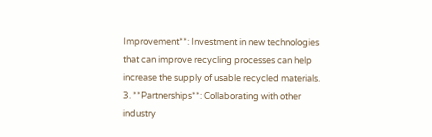Improvement**: Investment in new technologies that can improve recycling processes can help increase the supply of usable recycled materials.
3. **Partnerships**: Collaborating with other industry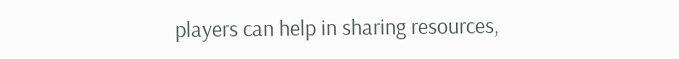players can help in sharing resources,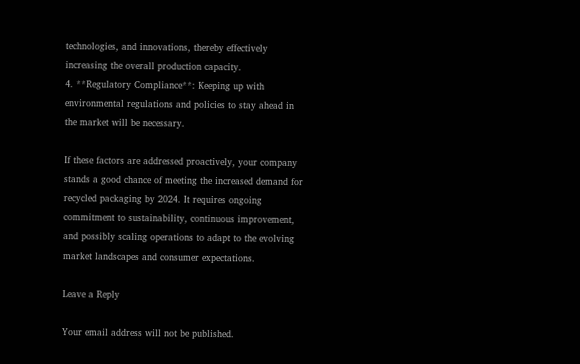technologies, and innovations, thereby effectively increasing the overall production capacity.
4. **Regulatory Compliance**: Keeping up with environmental regulations and policies to stay ahead in the market will be necessary.

If these factors are addressed proactively, your company stands a good chance of meeting the increased demand for recycled packaging by 2024. It requires ongoing commitment to sustainability, continuous improvement, and possibly scaling operations to adapt to the evolving market landscapes and consumer expectations.

Leave a Reply

Your email address will not be published.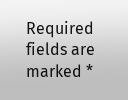Required fields are marked *